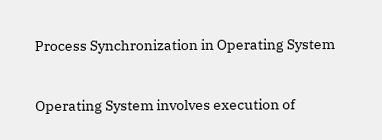Process Synchronization in Operating System


Operating System involves execution of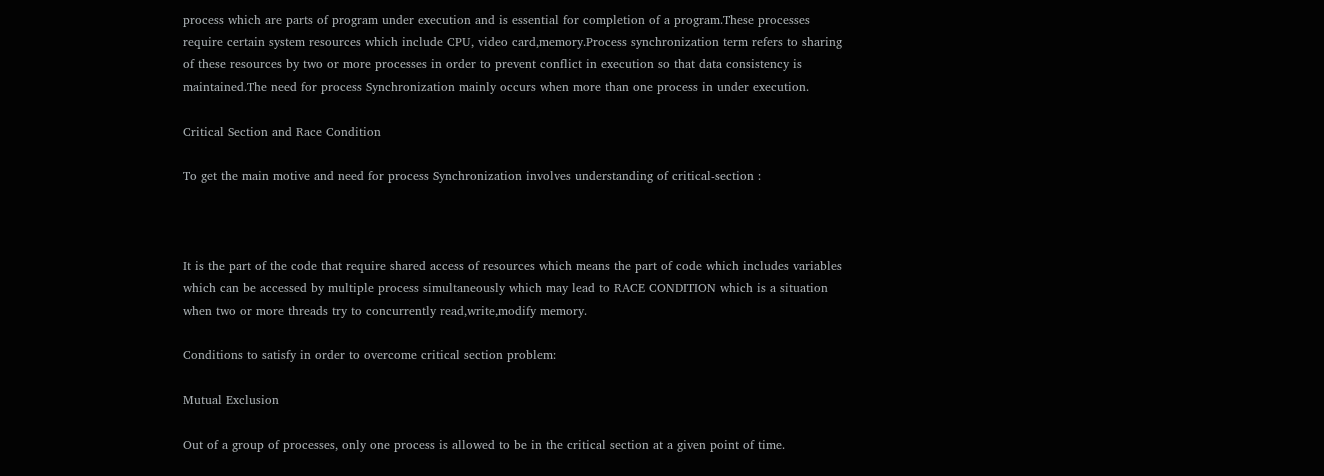process which are parts of program under execution and is essential for completion of a program.These processes require certain system resources which include CPU, video card,memory.Process synchronization term refers to sharing of these resources by two or more processes in order to prevent conflict in execution so that data consistency is maintained.The need for process Synchronization mainly occurs when more than one process in under execution.

Critical Section and Race Condition

To get the main motive and need for process Synchronization involves understanding of critical-section :



It is the part of the code that require shared access of resources which means the part of code which includes variables which can be accessed by multiple process simultaneously which may lead to RACE CONDITION which is a situation when two or more threads try to concurrently read,write,modify memory.

Conditions to satisfy in order to overcome critical section problem:

Mutual Exclusion

Out of a group of processes, only one process is allowed to be in the critical section at a given point of time.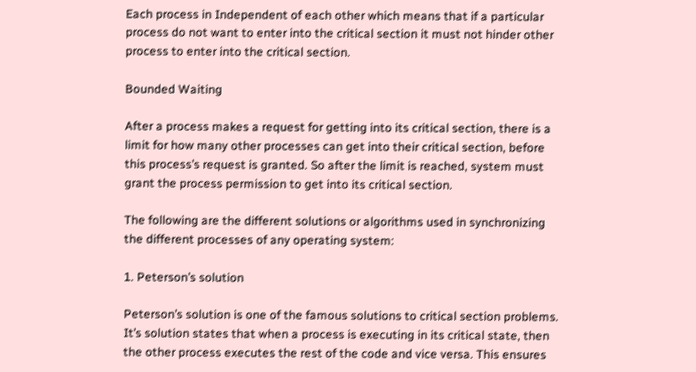Each process in Independent of each other which means that if a particular process do not want to enter into the critical section it must not hinder other process to enter into the critical section.

Bounded Waiting

After a process makes a request for getting into its critical section, there is a limit for how many other processes can get into their critical section, before this process’s request is granted. So after the limit is reached, system must grant the process permission to get into its critical section.

The following are the different solutions or algorithms used in synchronizing the different processes of any operating system:

1. Peterson’s solution

Peterson’s solution is one of the famous solutions to critical section problems. It’s solution states that when a process is executing in its critical state, then the other process executes the rest of the code and vice versa. This ensures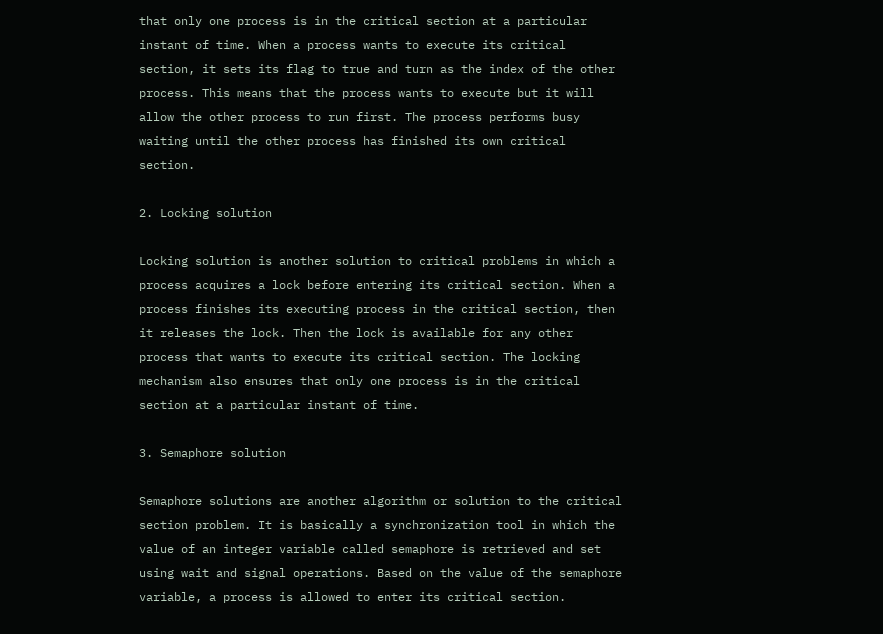that only one process is in the critical section at a particular instant of time. When a process wants to execute its critical section, it sets its flag to true and turn as the index of the other process. This means that the process wants to execute but it will allow the other process to run first. The process performs busy waiting until the other process has finished its own critical section.

2. Locking solution

Locking solution is another solution to critical problems in which a process acquires a lock before entering its critical section. When a process finishes its executing process in the critical section, then it releases the lock. Then the lock is available for any other process that wants to execute its critical section. The locking mechanism also ensures that only one process is in the critical section at a particular instant of time.

3. Semaphore solution

Semaphore solutions are another algorithm or solution to the critical section problem. It is basically a synchronization tool in which the value of an integer variable called semaphore is retrieved and set using wait and signal operations. Based on the value of the semaphore variable, a process is allowed to enter its critical section.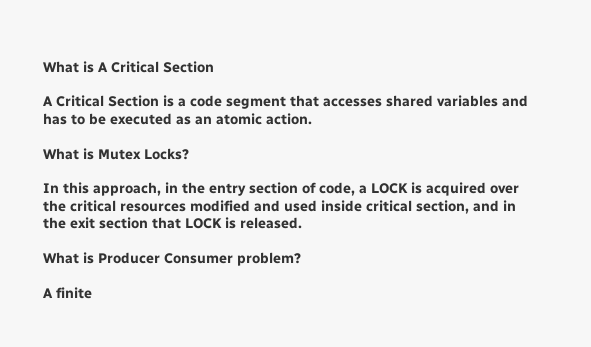What is A Critical Section

A Critical Section is a code segment that accesses shared variables and has to be executed as an atomic action.

What is Mutex Locks?

In this approach, in the entry section of code, a LOCK is acquired over the critical resources modified and used inside critical section, and in the exit section that LOCK is released.

What is Producer Consumer problem?

A finite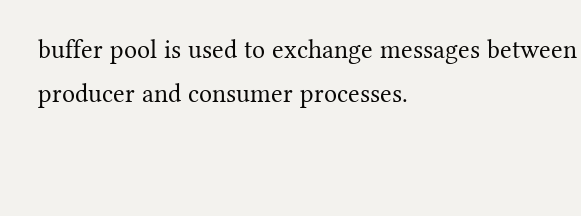buffer pool is used to exchange messages between producer and consumer processes.